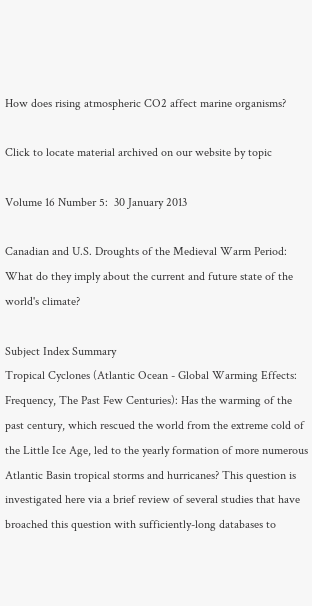How does rising atmospheric CO2 affect marine organisms?

Click to locate material archived on our website by topic

Volume 16 Number 5:  30 January 2013

Canadian and U.S. Droughts of the Medieval Warm Period: What do they imply about the current and future state of the world's climate?

Subject Index Summary
Tropical Cyclones (Atlantic Ocean - Global Warming Effects: Frequency, The Past Few Centuries): Has the warming of the past century, which rescued the world from the extreme cold of the Little Ice Age, led to the yearly formation of more numerous Atlantic Basin tropical storms and hurricanes? This question is investigated here via a brief review of several studies that have broached this question with sufficiently-long databases to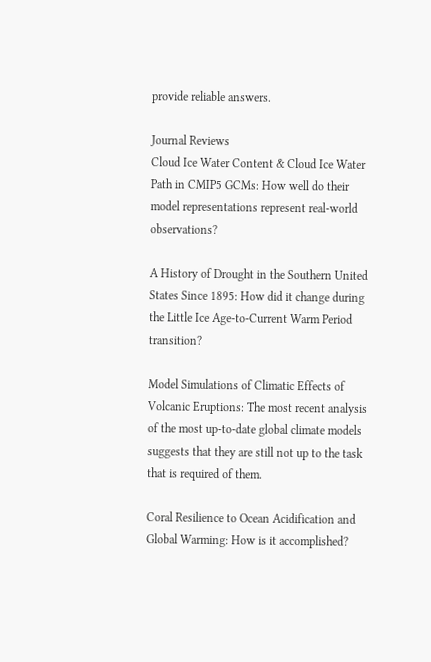provide reliable answers.

Journal Reviews
Cloud Ice Water Content & Cloud Ice Water Path in CMIP5 GCMs: How well do their model representations represent real-world observations?

A History of Drought in the Southern United States Since 1895: How did it change during the Little Ice Age-to-Current Warm Period transition?

Model Simulations of Climatic Effects of Volcanic Eruptions: The most recent analysis of the most up-to-date global climate models suggests that they are still not up to the task that is required of them.

Coral Resilience to Ocean Acidification and Global Warming: How is it accomplished?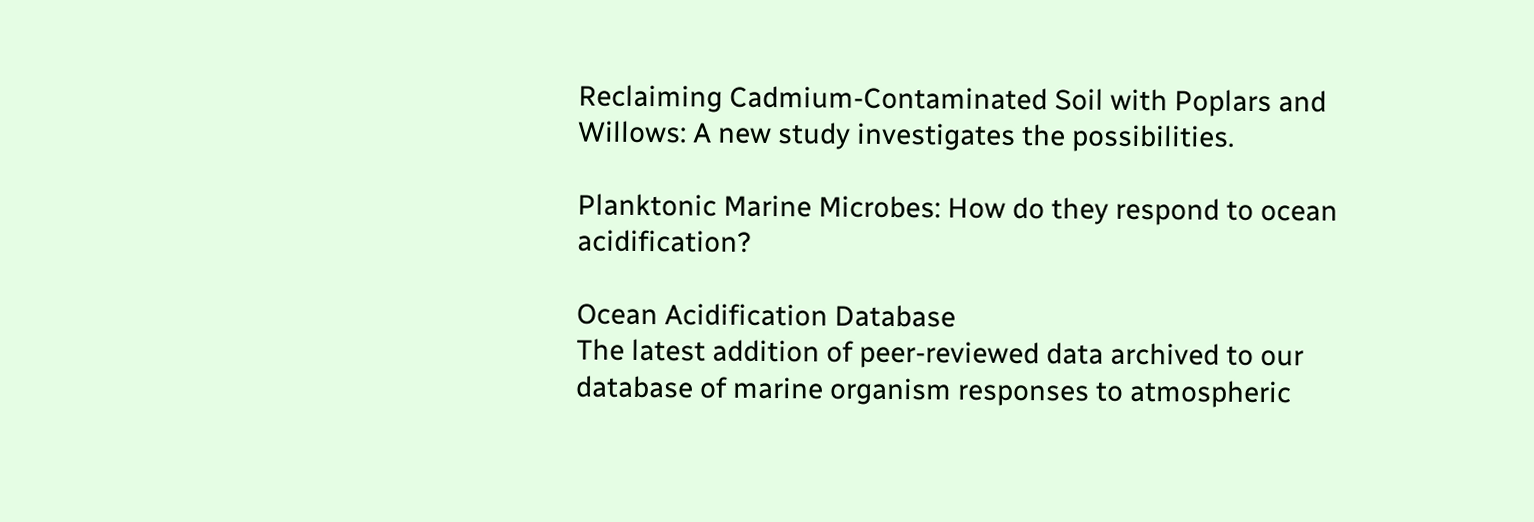Reclaiming Cadmium-Contaminated Soil with Poplars and Willows: A new study investigates the possibilities.

Planktonic Marine Microbes: How do they respond to ocean acidification?

Ocean Acidification Database
The latest addition of peer-reviewed data archived to our database of marine organism responses to atmospheric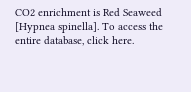CO2 enrichment is Red Seaweed [Hypnea spinella]. To access the entire database, click here.